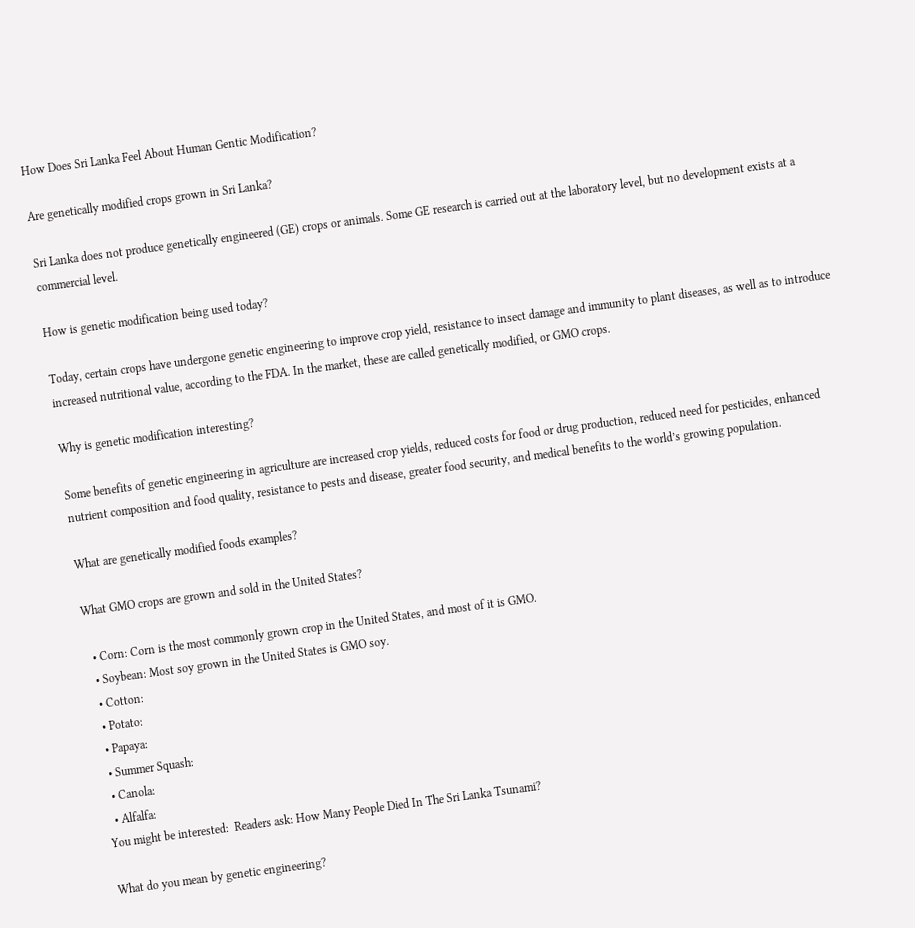How Does Sri Lanka Feel About Human Gentic Modification?

Are genetically modified crops grown in Sri Lanka?

Sri Lanka does not produce genetically engineered (GE) crops or animals. Some GE research is carried out at the laboratory level, but no development exists at a commercial level.

How is genetic modification being used today?

Today, certain crops have undergone genetic engineering to improve crop yield, resistance to insect damage and immunity to plant diseases, as well as to introduce increased nutritional value, according to the FDA. In the market, these are called genetically modified, or GMO crops.

Why is genetic modification interesting?

Some benefits of genetic engineering in agriculture are increased crop yields, reduced costs for food or drug production, reduced need for pesticides, enhanced nutrient composition and food quality, resistance to pests and disease, greater food security, and medical benefits to the world’s growing population.

What are genetically modified foods examples?

What GMO crops are grown and sold in the United States?

  • Corn: Corn is the most commonly grown crop in the United States, and most of it is GMO.
  • Soybean: Most soy grown in the United States is GMO soy.
  • Cotton:
  • Potato:
  • Papaya:
  • Summer Squash:
  • Canola:
  • Alfalfa:
You might be interested:  Readers ask: How Many People Died In The Sri Lanka Tsunami?

What do you mean by genetic engineering?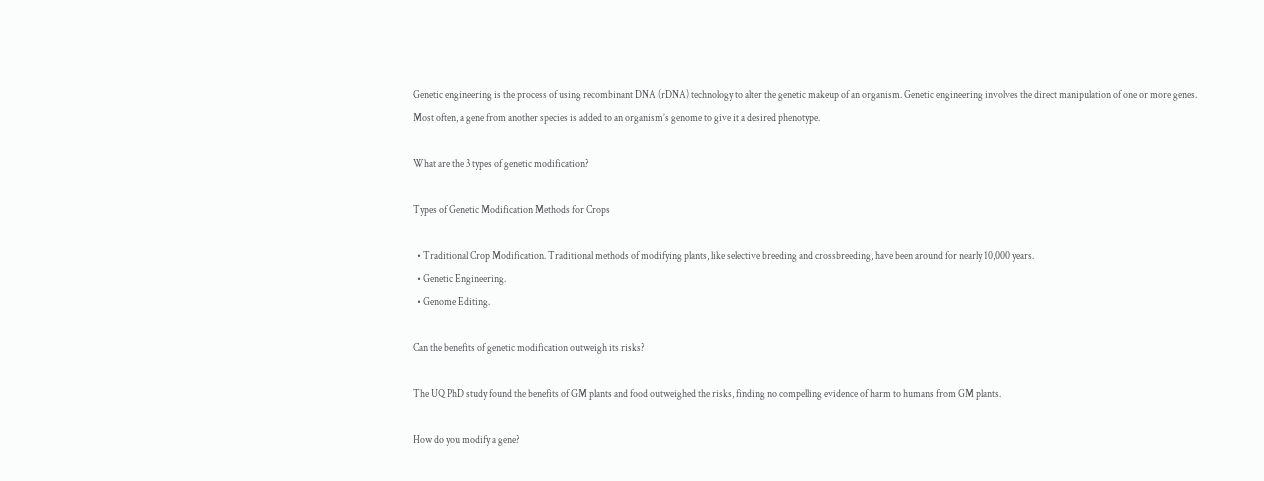Genetic engineering is the process of using recombinant DNA (rDNA) technology to alter the genetic makeup of an organism. Genetic engineering involves the direct manipulation of one or more genes. Most often, a gene from another species is added to an organism’s genome to give it a desired phenotype.

What are the 3 types of genetic modification?

Types of Genetic Modification Methods for Crops

  • Traditional Crop Modification. Traditional methods of modifying plants, like selective breeding and crossbreeding, have been around for nearly 10,000 years.
  • Genetic Engineering.
  • Genome Editing.

Can the benefits of genetic modification outweigh its risks?

The UQ PhD study found the benefits of GM plants and food outweighed the risks, finding no compelling evidence of harm to humans from GM plants.

How do you modify a gene?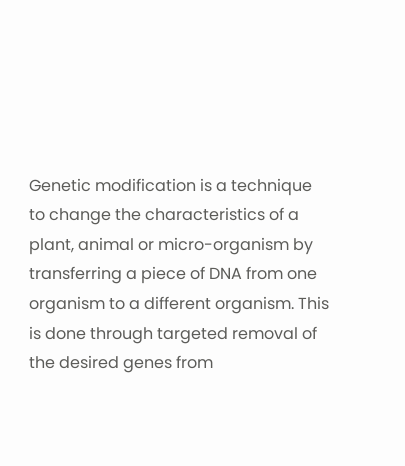Genetic modification is a technique to change the characteristics of a plant, animal or micro-organism by transferring a piece of DNA from one organism to a different organism. This is done through targeted removal of the desired genes from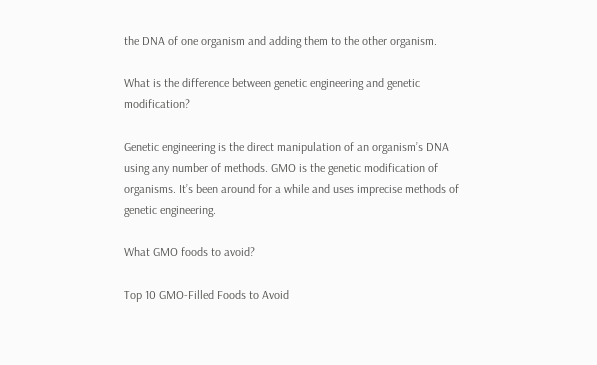the DNA of one organism and adding them to the other organism.

What is the difference between genetic engineering and genetic modification?

Genetic engineering is the direct manipulation of an organism’s DNA using any number of methods. GMO is the genetic modification of organisms. It’s been around for a while and uses imprecise methods of genetic engineering.

What GMO foods to avoid?

Top 10 GMO-Filled Foods to Avoid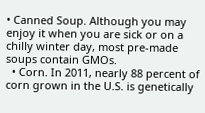• Canned Soup. Although you may enjoy it when you are sick or on a chilly winter day, most pre-made soups contain GMOs.
  • Corn. In 2011, nearly 88 percent of corn grown in the U.S. is genetically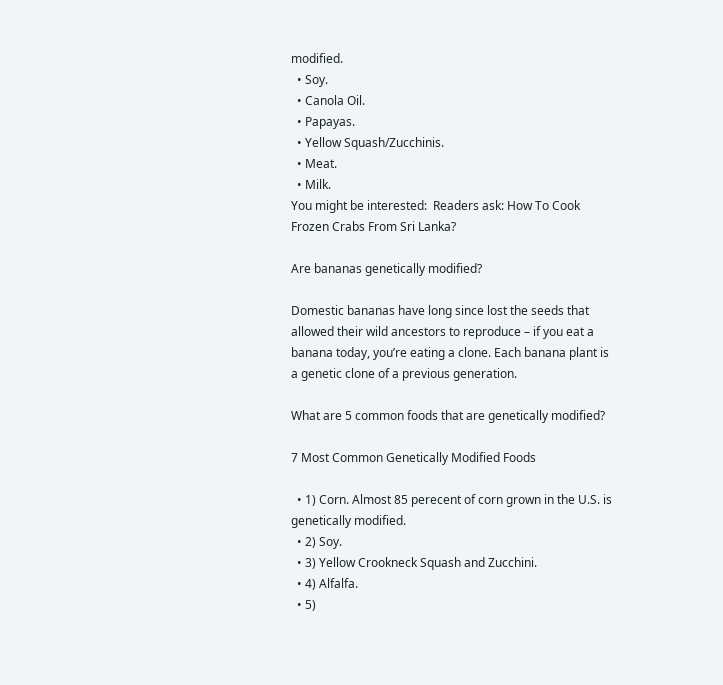modified.
  • Soy.
  • Canola Oil.
  • Papayas.
  • Yellow Squash/Zucchinis.
  • Meat.
  • Milk.
You might be interested:  Readers ask: How To Cook Frozen Crabs From Sri Lanka?

Are bananas genetically modified?

Domestic bananas have long since lost the seeds that allowed their wild ancestors to reproduce – if you eat a banana today, you’re eating a clone. Each banana plant is a genetic clone of a previous generation.

What are 5 common foods that are genetically modified?

7 Most Common Genetically Modified Foods

  • 1) Corn. Almost 85 perecent of corn grown in the U.S. is genetically modified.
  • 2) Soy.
  • 3) Yellow Crookneck Squash and Zucchini.
  • 4) Alfalfa.
  • 5)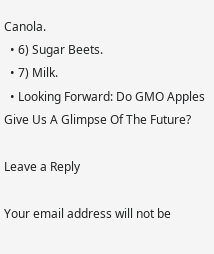Canola.
  • 6) Sugar Beets.
  • 7) Milk.
  • Looking Forward: Do GMO Apples Give Us A Glimpse Of The Future?

Leave a Reply

Your email address will not be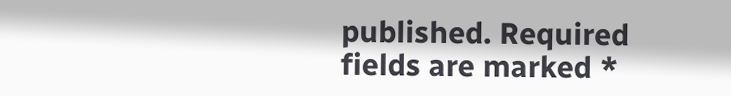published. Required fields are marked *